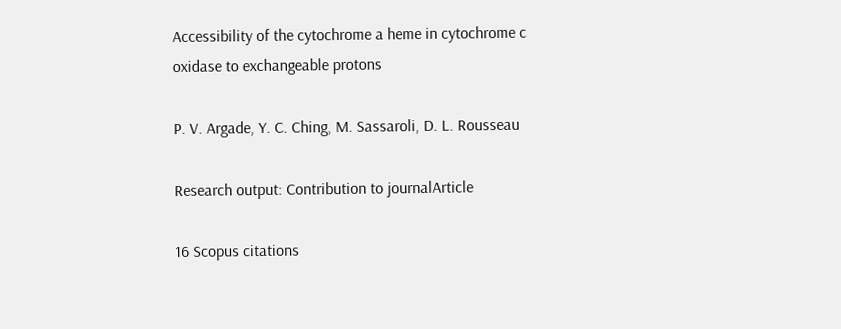Accessibility of the cytochrome a heme in cytochrome c oxidase to exchangeable protons

P. V. Argade, Y. C. Ching, M. Sassaroli, D. L. Rousseau

Research output: Contribution to journalArticle

16 Scopus citations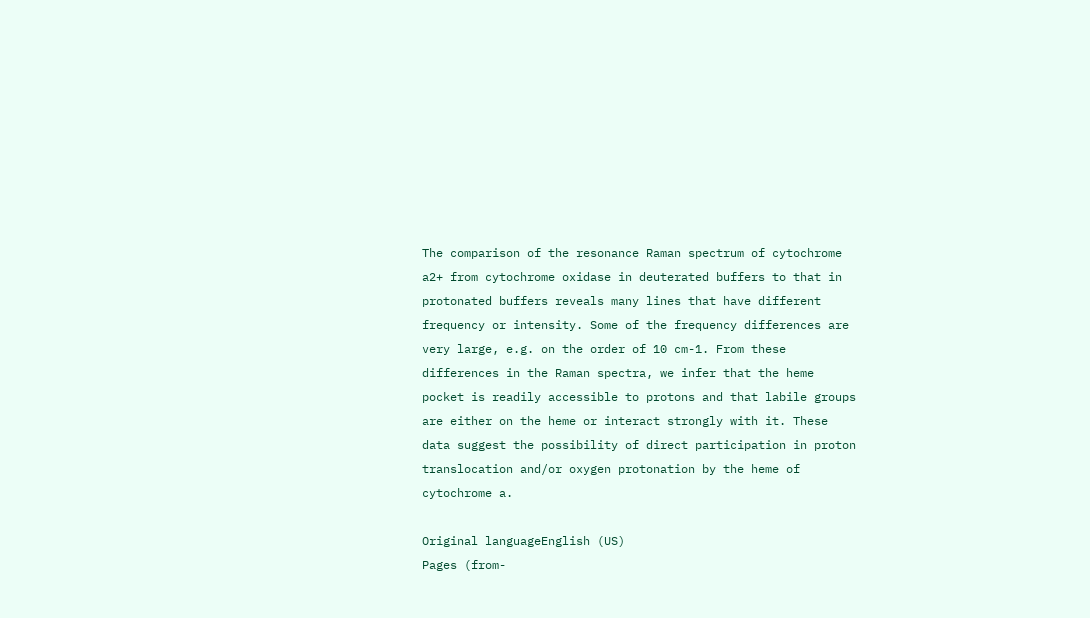The comparison of the resonance Raman spectrum of cytochrome a2+ from cytochrome oxidase in deuterated buffers to that in protonated buffers reveals many lines that have different frequency or intensity. Some of the frequency differences are very large, e.g. on the order of 10 cm-1. From these differences in the Raman spectra, we infer that the heme pocket is readily accessible to protons and that labile groups are either on the heme or interact strongly with it. These data suggest the possibility of direct participation in proton translocation and/or oxygen protonation by the heme of cytochrome a.

Original languageEnglish (US)
Pages (from-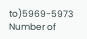to)5969-5973
Number of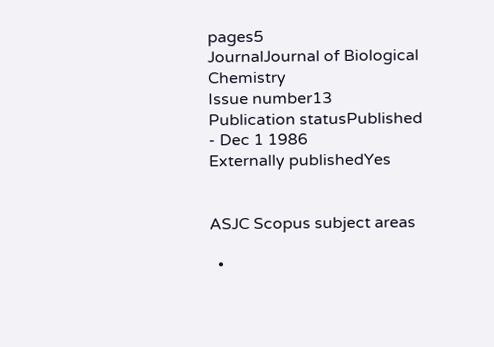pages5
JournalJournal of Biological Chemistry
Issue number13
Publication statusPublished - Dec 1 1986
Externally publishedYes


ASJC Scopus subject areas

  •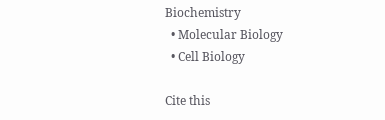Biochemistry
  • Molecular Biology
  • Cell Biology

Cite this